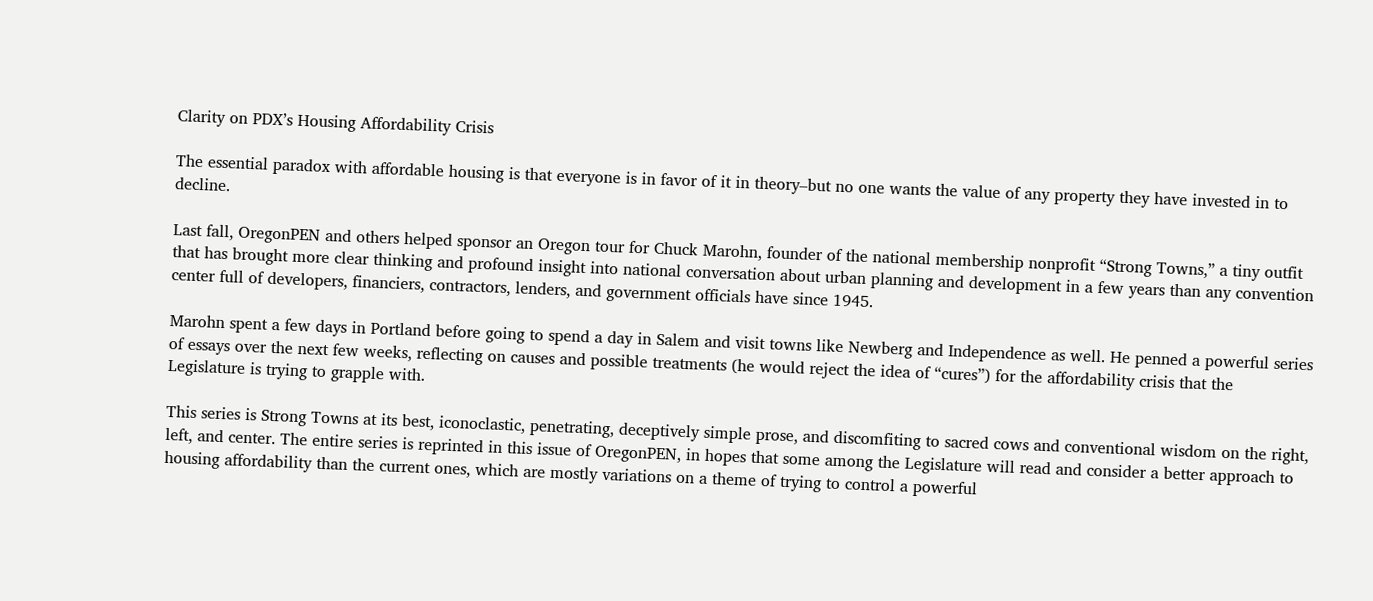Clarity on PDX’s Housing Affordability Crisis

The essential paradox with affordable housing is that everyone is in favor of it in theory–but no one wants the value of any property they have invested in to decline.

Last fall, OregonPEN and others helped sponsor an Oregon tour for Chuck Marohn, founder of the national membership nonprofit “Strong Towns,” a tiny outfit that has brought more clear thinking and profound insight into national conversation about urban planning and development in a few years than any convention center full of developers, financiers, contractors, lenders, and government officials have since 1945.

Marohn spent a few days in Portland before going to spend a day in Salem and visit towns like Newberg and Independence as well. He penned a powerful series of essays over the next few weeks, reflecting on causes and possible treatments (he would reject the idea of “cures”) for the affordability crisis that the Legislature is trying to grapple with.

This series is Strong Towns at its best, iconoclastic, penetrating, deceptively simple prose, and discomfiting to sacred cows and conventional wisdom on the right, left, and center. The entire series is reprinted in this issue of OregonPEN, in hopes that some among the Legislature will read and consider a better approach to housing affordability than the current ones, which are mostly variations on a theme of trying to control a powerful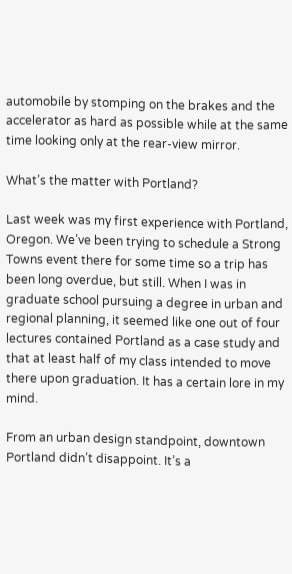automobile by stomping on the brakes and the accelerator as hard as possible while at the same time looking only at the rear-view mirror.

What’s the matter with Portland?

Last week was my first experience with Portland, Oregon. We’ve been trying to schedule a Strong Towns event there for some time so a trip has been long overdue, but still. When I was in graduate school pursuing a degree in urban and regional planning, it seemed like one out of four lectures contained Portland as a case study and that at least half of my class intended to move there upon graduation. It has a certain lore in my mind.

From an urban design standpoint, downtown Portland didn’t disappoint. It’s a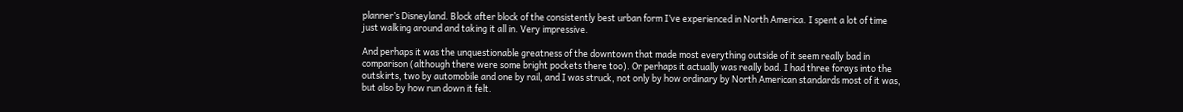planner’s Disneyland. Block after block of the consistently best urban form I’ve experienced in North America. I spent a lot of time just walking around and taking it all in. Very impressive.

And perhaps it was the unquestionable greatness of the downtown that made most everything outside of it seem really bad in comparison (although there were some bright pockets there too). Or perhaps it actually was really bad. I had three forays into the outskirts, two by automobile and one by rail, and I was struck, not only by how ordinary by North American standards most of it was, but also by how run down it felt.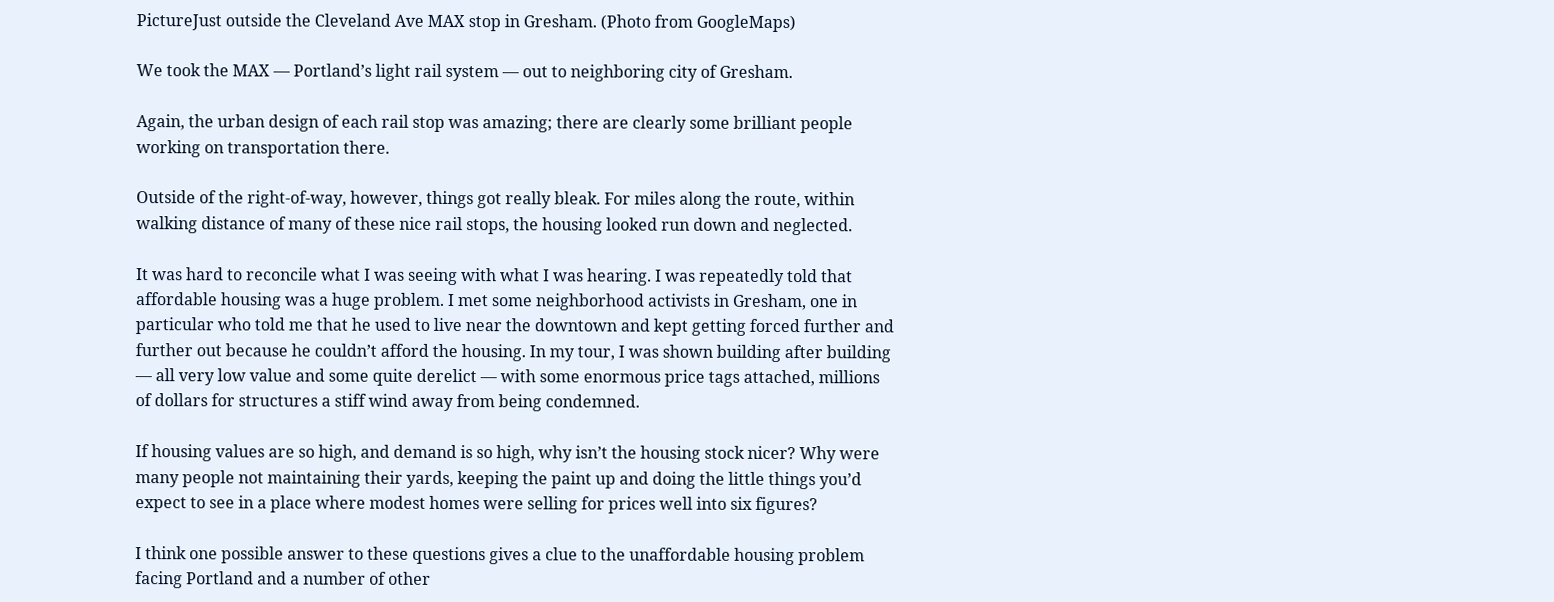PictureJust outside the Cleveland Ave MAX stop in Gresham. (Photo from GoogleMaps)

We took the MAX — Portland’s light rail system — out to neighboring city of Gresham.

Again, the urban design of each rail stop was amazing; there are clearly some brilliant people working on transportation there.

Outside of the right-of-way, however, things got really bleak. For miles along the route, within walking distance of many of these nice rail stops, the housing looked run down and neglected.

It was hard to reconcile what I was seeing with what I was hearing. I was repeatedly told that affordable housing was a huge problem. I met some neighborhood activists in Gresham, one in particular who told me that he used to live near the downtown and kept getting forced further and further out because he couldn’t afford the housing. In my tour, I was shown building after building — all very low value and some quite derelict — with some enormous price tags attached, millions of dollars for structures a stiff wind away from being condemned.

If housing values are so high, and demand is so high, why isn’t the housing stock nicer? Why were many people not maintaining their yards, keeping the paint up and doing the little things you’d expect to see in a place where modest homes were selling for prices well into six figures?

I think one possible answer to these questions gives a clue to the unaffordable housing problem facing Portland and a number of other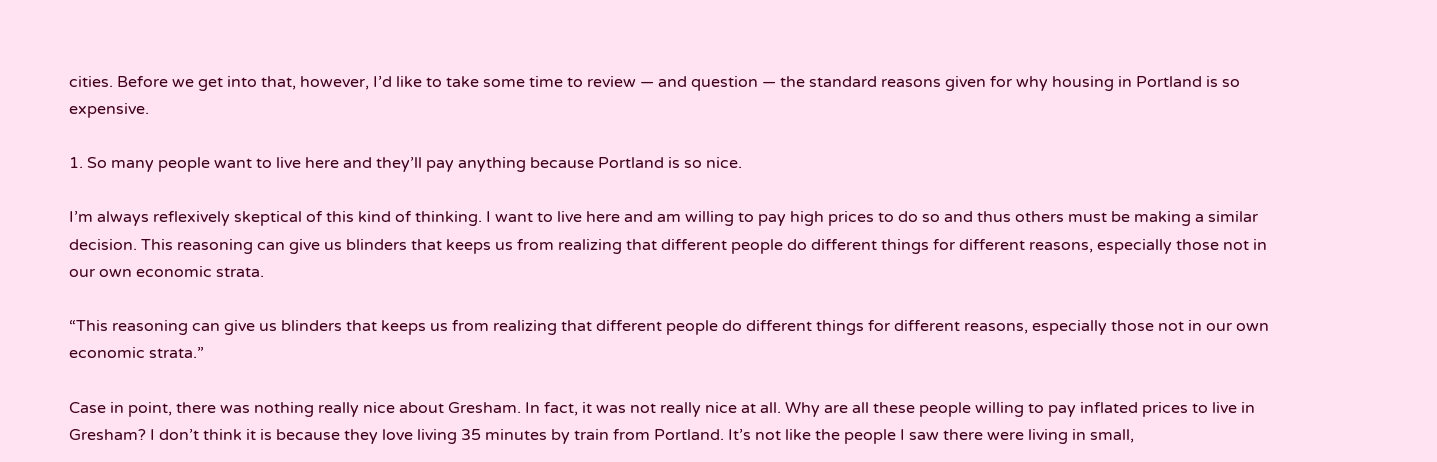cities. Before we get into that, however, I’d like to take some time to review — and question — the standard reasons given for why housing in Portland is so expensive.

1. So many people want to live here and they’ll pay anything because Portland is so nice.

I’m always reflexively skeptical of this kind of thinking. I want to live here and am willing to pay high prices to do so and thus others must be making a similar decision. This reasoning can give us blinders that keeps us from realizing that different people do different things for different reasons, especially those not in our own economic strata.

“This reasoning can give us blinders that keeps us from realizing that different people do different things for different reasons, especially those not in our own economic strata.”

Case in point, there was nothing really nice about Gresham. In fact, it was not really nice at all. Why are all these people willing to pay inflated prices to live in Gresham? I don’t think it is because they love living 35 minutes by train from Portland. It’s not like the people I saw there were living in small,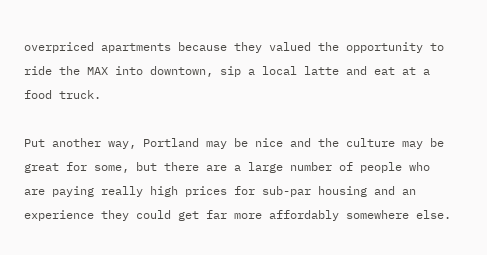overpriced apartments because they valued the opportunity to ride the MAX into downtown, sip a local latte and eat at a food truck.

Put another way, Portland may be nice and the culture may be great for some, but there are a large number of people who are paying really high prices for sub-par housing and an experience they could get far more affordably somewhere else.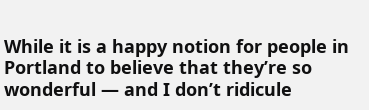While it is a happy notion for people in Portland to believe that they’re so wonderful — and I don’t ridicule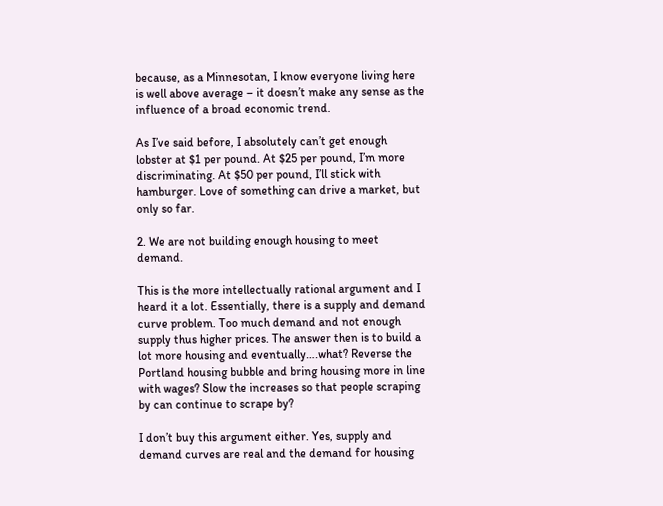because, as a Minnesotan, I know everyone living here is well above average – it doesn’t make any sense as the influence of a broad economic trend.

As I’ve said before, I absolutely can’t get enough lobster at $1 per pound. At $25 per pound, I’m more discriminating. At $50 per pound, I’ll stick with hamburger. Love of something can drive a market, but only so far.

2. We are not building enough housing to meet demand.

This is the more intellectually rational argument and I heard it a lot. Essentially, there is a supply and demand curve problem. Too much demand and not enough supply thus higher prices. The answer then is to build a lot more housing and eventually….what? Reverse the Portland housing bubble and bring housing more in line with wages? Slow the increases so that people scraping by can continue to scrape by?

I don’t buy this argument either. Yes, supply and demand curves are real and the demand for housing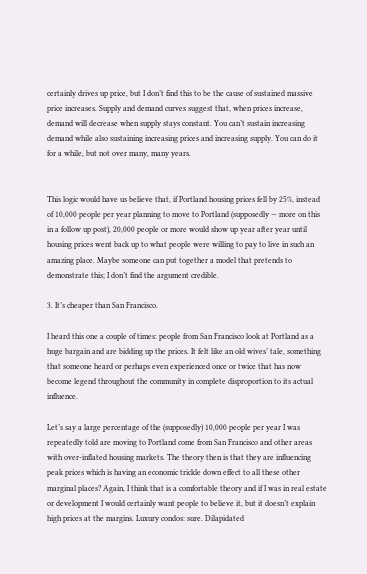certainly drives up price, but I don’t find this to be the cause of sustained massive price increases. Supply and demand curves suggest that, when prices increase, demand will decrease when supply stays constant. You can’t sustain increasing demand while also sustaining increasing prices and increasing supply. You can do it for a while, but not over many, many years.


This logic would have us believe that, if Portland housing prices fell by 25%, instead of 10,000 people per year planning to move to Portland (supposedly — more on this in a follow up post), 20,000 people or more would show up year after year until housing prices went back up to what people were willing to pay to live in such an amazing place. Maybe someone can put together a model that pretends to demonstrate this; I don’t find the argument credible.

3. It’s cheaper than San Francisco.

I heard this one a couple of times: people from San Francisco look at Portland as a huge bargain and are bidding up the prices. It felt like an old wives’ tale, something that someone heard or perhaps even experienced once or twice that has now become legend throughout the community in complete disproportion to its actual influence.

Let’s say a large percentage of the (supposedly) 10,000 people per year I was repeatedly told are moving to Portland come from San Francisco and other areas with over-inflated housing markets. The theory then is that they are influencing peak prices which is having an economic trickle down effect to all these other marginal places? Again, I think that is a comfortable theory and if I was in real estate or development I would certainly want people to believe it, but it doesn’t explain high prices at the margins. Luxury condos: sure. Dilapidated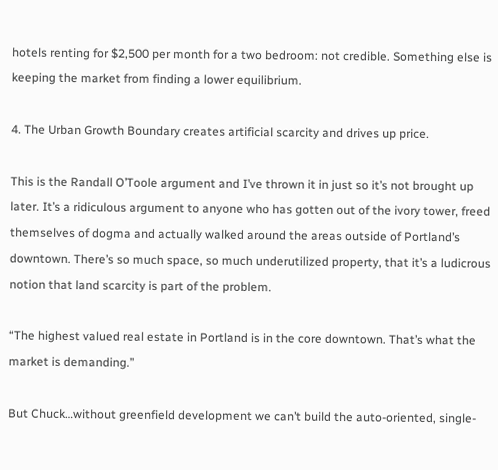hotels renting for $2,500 per month for a two bedroom: not credible. Something else is keeping the market from finding a lower equilibrium.

4. The Urban Growth Boundary creates artificial scarcity and drives up price.

This is the Randall O’Toole argument and I’ve thrown it in just so it’s not brought up later. It’s a ridiculous argument to anyone who has gotten out of the ivory tower, freed themselves of dogma and actually walked around the areas outside of Portland’s downtown. There’s so much space, so much underutilized property, that it’s a ludicrous notion that land scarcity is part of the problem.

“The highest valued real estate in Portland is in the core downtown. That’s what the market is demanding.”

But Chuck…without greenfield development we can’t build the auto-oriented, single-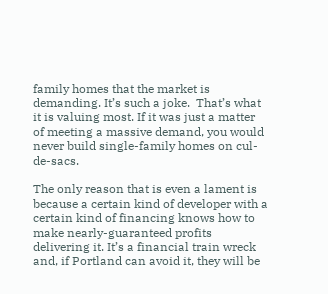family homes that the market is demanding. It’s such a joke.  That’s what it is valuing most. If it was just a matter of meeting a massive demand, you would never build single-family homes on cul-de-sacs.

The only reason that is even a lament is because a certain kind of developer with a certain kind of financing knows how to make nearly-guaranteed profits delivering it. It’s a financial train wreck and, if Portland can avoid it, they will be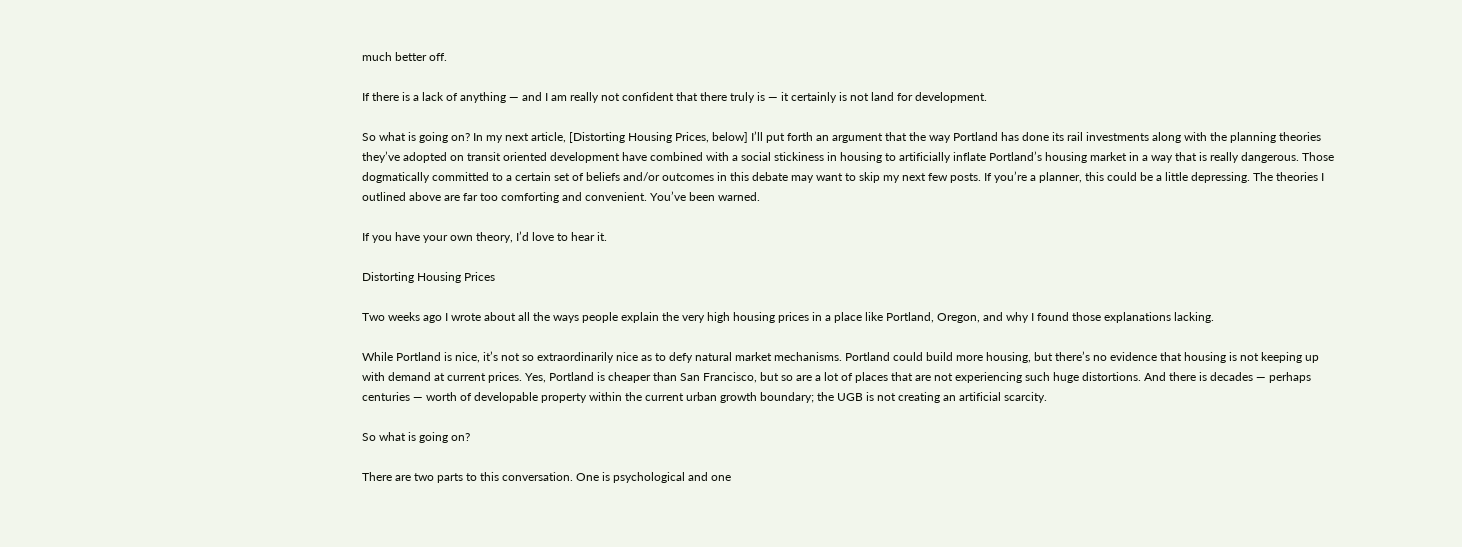much better off.

If there is a lack of anything — and I am really not confident that there truly is — it certainly is not land for development.

So what is going on? In my next article, [Distorting Housing Prices, below] I’ll put forth an argument that the way Portland has done its rail investments along with the planning theories they’ve adopted on transit oriented development have combined with a social stickiness in housing to artificially inflate Portland’s housing market in a way that is really dangerous. Those dogmatically committed to a certain set of beliefs and/or outcomes in this debate may want to skip my next few posts. If you’re a planner, this could be a little depressing. The theories I outlined above are far too comforting and convenient. You’ve been warned.

If you have your own theory, I’d love to hear it.

Distorting Housing Prices

Two weeks ago I wrote about all the ways people explain the very high housing prices in a place like Portland, Oregon, and why I found those explanations lacking.

While Portland is nice, it’s not so extraordinarily nice as to defy natural market mechanisms. Portland could build more housing, but there’s no evidence that housing is not keeping up with demand at current prices. Yes, Portland is cheaper than San Francisco, but so are a lot of places that are not experiencing such huge distortions. And there is decades — perhaps centuries — worth of developable property within the current urban growth boundary; the UGB is not creating an artificial scarcity.

So what is going on?

There are two parts to this conversation. One is psychological and one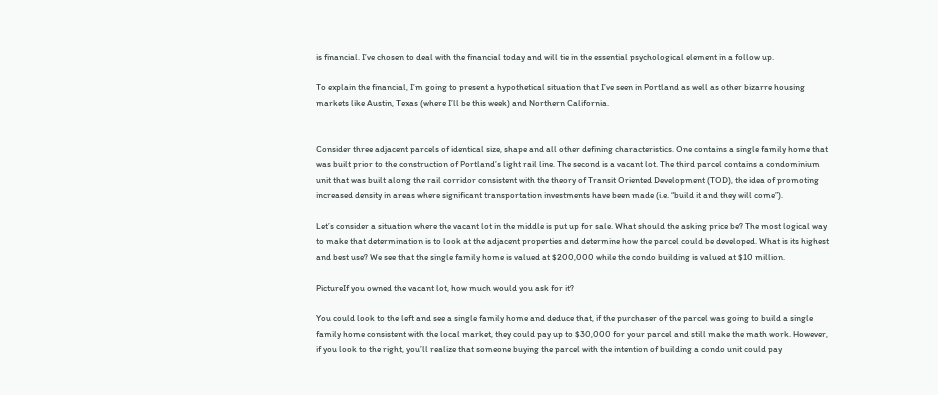is financial. I’ve chosen to deal with the financial today and will tie in the essential psychological element in a follow up.

To explain the financial, I’m going to present a hypothetical situation that I’ve seen in Portland as well as other bizarre housing markets like Austin, Texas (where I’ll be this week) and Northern California.


Consider three adjacent parcels of identical size, shape and all other defining characteristics. One contains a single family home that was built prior to the construction of Portland’s light rail line. The second is a vacant lot. The third parcel contains a condominium unit that was built along the rail corridor consistent with the theory of Transit Oriented Development (TOD), the idea of promoting increased density in areas where significant transportation investments have been made (i.e. “build it and they will come”).

Let’s consider a situation where the vacant lot in the middle is put up for sale. What should the asking price be? The most logical way to make that determination is to look at the adjacent properties and determine how the parcel could be developed. What is its highest and best use? We see that the single family home is valued at $200,000 while the condo building is valued at $10 million.

PictureIf you owned the vacant lot, how much would you ask for it?

You could look to the left and see a single family home and deduce that, if the purchaser of the parcel was going to build a single family home consistent with the local market, they could pay up to $30,000 for your parcel and still make the math work. However, if you look to the right, you’ll realize that someone buying the parcel with the intention of building a condo unit could pay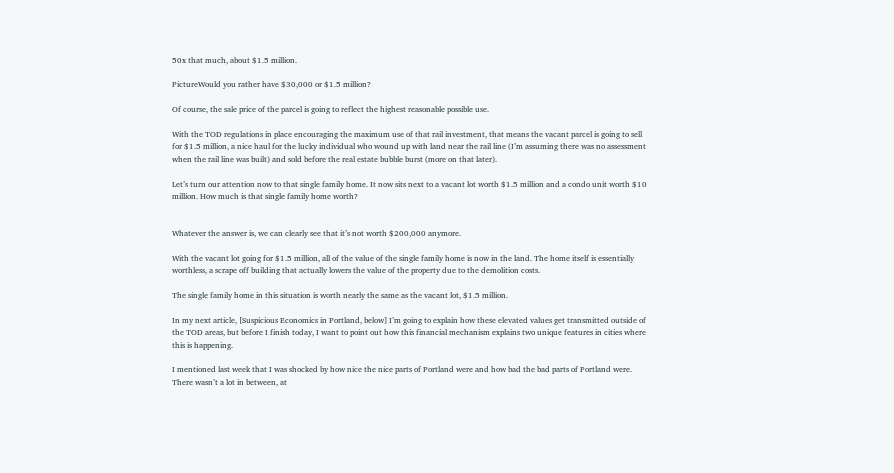50x that much, about $1.5 million.

PictureWould you rather have $30,000 or $1.5 million?

Of course, the sale price of the parcel is going to reflect the highest reasonable possible use.

With the TOD regulations in place encouraging the maximum use of that rail investment, that means the vacant parcel is going to sell for $1.5 million, a nice haul for the lucky individual who wound up with land near the rail line (I’m assuming there was no assessment when the rail line was built) and sold before the real estate bubble burst (more on that later).

Let’s turn our attention now to that single family home. It now sits next to a vacant lot worth $1.5 million and a condo unit worth $10 million. How much is that single family home worth?


Whatever the answer is, we can clearly see that it’s not worth $200,000 anymore.

With the vacant lot going for $1.5 million, all of the value of the single family home is now in the land. The home itself is essentially worthless, a scrape off building that actually lowers the value of the property due to the demolition costs.

The single family home in this situation is worth nearly the same as the vacant lot, $1.5 million.

In my next article, [Suspicious Economics in Portland, below] I’m going to explain how these elevated values get transmitted outside of the TOD areas, but before I finish today, I want to point out how this financial mechanism explains two unique features in cities where this is happening.

I mentioned last week that I was shocked by how nice the nice parts of Portland were and how bad the bad parts of Portland were. There wasn’t a lot in between, at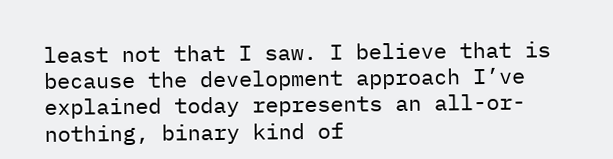least not that I saw. I believe that is because the development approach I’ve explained today represents an all-or-nothing, binary kind of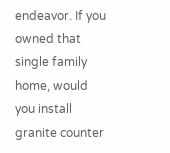endeavor. If you owned that single family home, would you install granite counter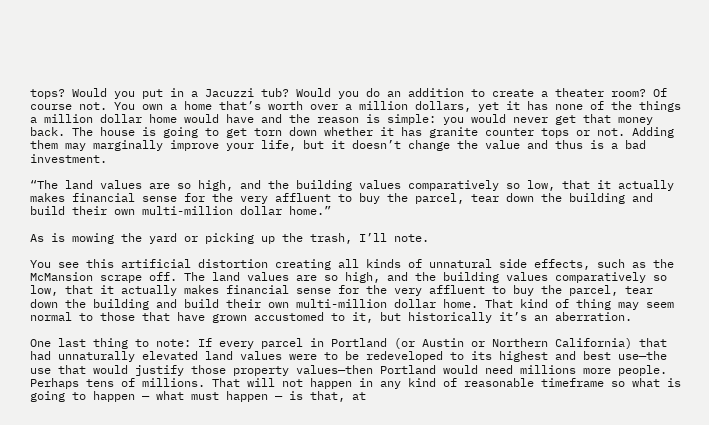tops? Would you put in a Jacuzzi tub? Would you do an addition to create a theater room? Of course not. You own a home that’s worth over a million dollars, yet it has none of the things a million dollar home would have and the reason is simple: you would never get that money back. The house is going to get torn down whether it has granite counter tops or not. Adding them may marginally improve your life, but it doesn’t change the value and thus is a bad investment.

“The land values are so high, and the building values comparatively so low, that it actually makes financial sense for the very affluent to buy the parcel, tear down the building and build their own multi-million dollar home.”

As is mowing the yard or picking up the trash, I’ll note.

You see this artificial distortion creating all kinds of unnatural side effects, such as the McMansion scrape off. The land values are so high, and the building values comparatively so low, that it actually makes financial sense for the very affluent to buy the parcel, tear down the building and build their own multi-million dollar home. That kind of thing may seem normal to those that have grown accustomed to it, but historically it’s an aberration.

One last thing to note: If every parcel in Portland (or Austin or Northern California) that had unnaturally elevated land values were to be redeveloped to its highest and best use—the use that would justify those property values—then Portland would need millions more people. Perhaps tens of millions. That will not happen in any kind of reasonable timeframe so what is going to happen — what must happen — is that, at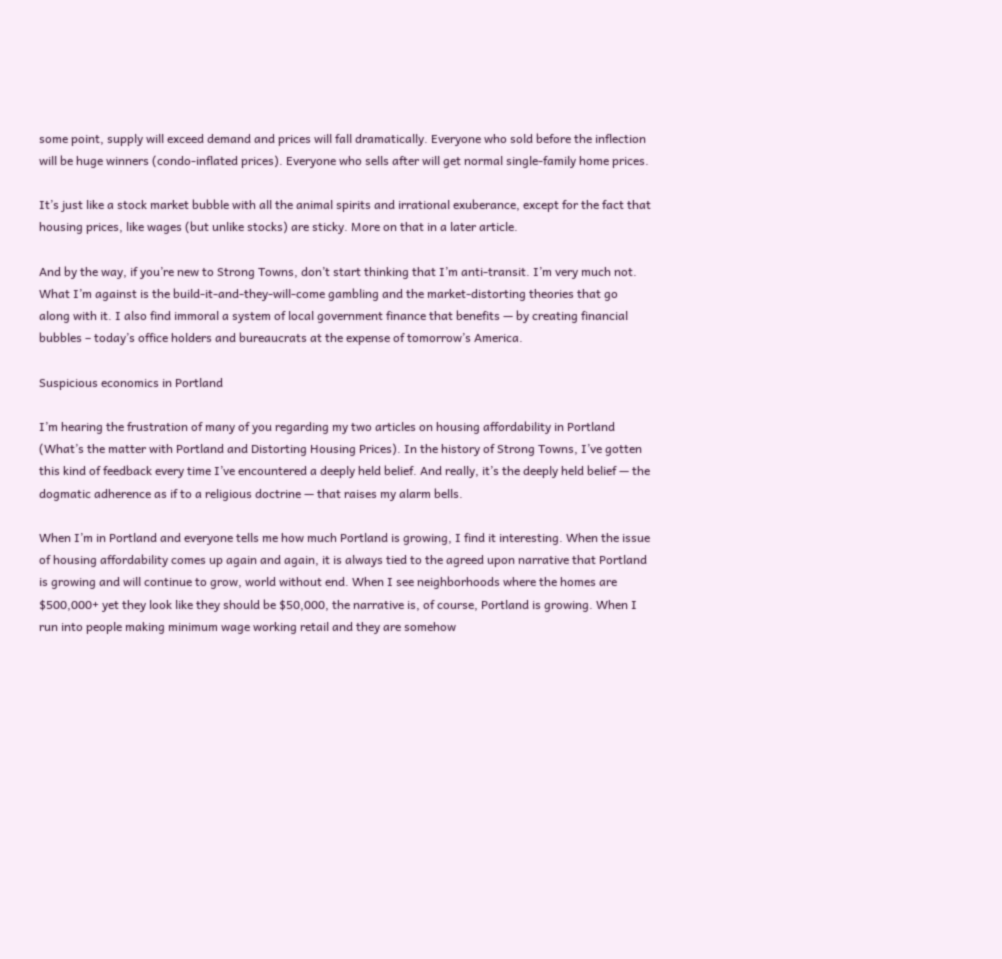some point, supply will exceed demand and prices will fall dramatically. Everyone who sold before the inflection will be huge winners (condo-inflated prices). Everyone who sells after will get normal single-family home prices.

It’s just like a stock market bubble with all the animal spirits and irrational exuberance, except for the fact that housing prices, like wages (but unlike stocks) are sticky. More on that in a later article.

And by the way, if you’re new to Strong Towns, don’t start thinking that I’m anti-transit. I’m very much not. What I’m against is the build-it-and-they-will-come gambling and the market-distorting theories that go along with it. I also find immoral a system of local government finance that benefits — by creating financial bubbles – today’s office holders and bureaucrats at the expense of tomorrow’s America.

Suspicious economics in Portland

I’m hearing the frustration of many of you regarding my two articles on housing affordability in Portland (What’s the matter with Portland and Distorting Housing Prices). In the history of Strong Towns, I’ve gotten this kind of feedback every time I’ve encountered a deeply held belief. And really, it’s the deeply held belief — the dogmatic adherence as if to a religious doctrine — that raises my alarm bells.

When I’m in Portland and everyone tells me how much Portland is growing, I find it interesting. When the issue of housing affordability comes up again and again, it is always tied to the agreed upon narrative that Portland is growing and will continue to grow, world without end. When I see neighborhoods where the homes are $500,000+ yet they look like they should be $50,000, the narrative is, of course, Portland is growing. When I run into people making minimum wage working retail and they are somehow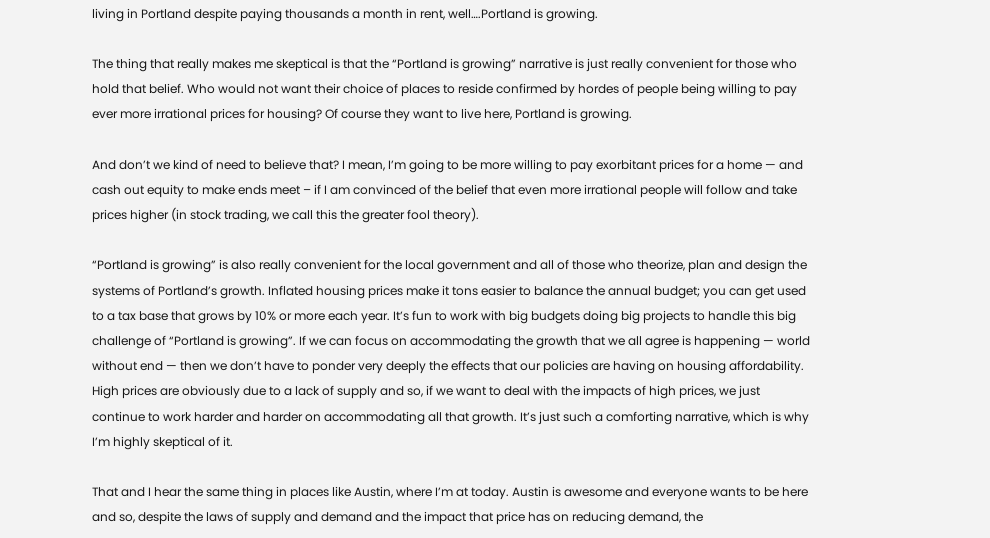living in Portland despite paying thousands a month in rent, well….Portland is growing.

The thing that really makes me skeptical is that the “Portland is growing” narrative is just really convenient for those who hold that belief. Who would not want their choice of places to reside confirmed by hordes of people being willing to pay ever more irrational prices for housing? Of course they want to live here, Portland is growing.

And don’t we kind of need to believe that? I mean, I’m going to be more willing to pay exorbitant prices for a home — and cash out equity to make ends meet – if I am convinced of the belief that even more irrational people will follow and take prices higher (in stock trading, we call this the greater fool theory).

“Portland is growing” is also really convenient for the local government and all of those who theorize, plan and design the systems of Portland’s growth. Inflated housing prices make it tons easier to balance the annual budget; you can get used to a tax base that grows by 10% or more each year. It’s fun to work with big budgets doing big projects to handle this big challenge of “Portland is growing”. If we can focus on accommodating the growth that we all agree is happening — world without end — then we don’t have to ponder very deeply the effects that our policies are having on housing affordability. High prices are obviously due to a lack of supply and so, if we want to deal with the impacts of high prices, we just continue to work harder and harder on accommodating all that growth. It’s just such a comforting narrative, which is why I’m highly skeptical of it.

That and I hear the same thing in places like Austin, where I’m at today. Austin is awesome and everyone wants to be here and so, despite the laws of supply and demand and the impact that price has on reducing demand, the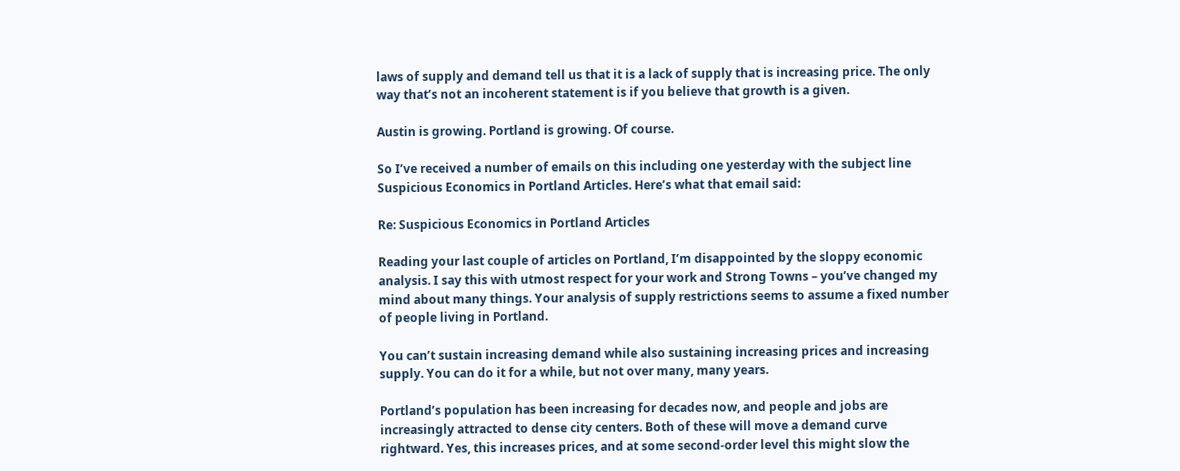laws of supply and demand tell us that it is a lack of supply that is increasing price. The only way that’s not an incoherent statement is if you believe that growth is a given.

Austin is growing. Portland is growing. Of course.

So I’ve received a number of emails on this including one yesterday with the subject line Suspicious Economics in Portland Articles. Here’s what that email said:

Re: Suspicious Economics in Portland Articles

Reading your last couple of articles on Portland, I’m disappointed by the sloppy economic analysis. I say this with utmost respect for your work and Strong Towns – you’ve changed my mind about many things. Your analysis of supply restrictions seems to assume a fixed number of people living in Portland.

You can’t sustain increasing demand while also sustaining increasing prices and increasing supply. You can do it for a while, but not over many, many years.

Portland’s population has been increasing for decades now, and people and jobs are increasingly attracted to dense city centers. Both of these will move a demand curve rightward. Yes, this increases prices, and at some second-order level this might slow the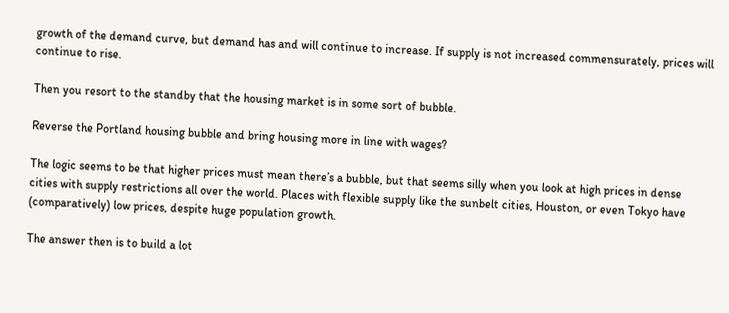growth of the demand curve, but demand has and will continue to increase. If supply is not increased commensurately, prices will continue to rise.

Then you resort to the standby that the housing market is in some sort of bubble.

Reverse the Portland housing bubble and bring housing more in line with wages?

The logic seems to be that higher prices must mean there’s a bubble, but that seems silly when you look at high prices in dense cities with supply restrictions all over the world. Places with flexible supply like the sunbelt cities, Houston, or even Tokyo have (comparatively) low prices, despite huge population growth.

The answer then is to build a lot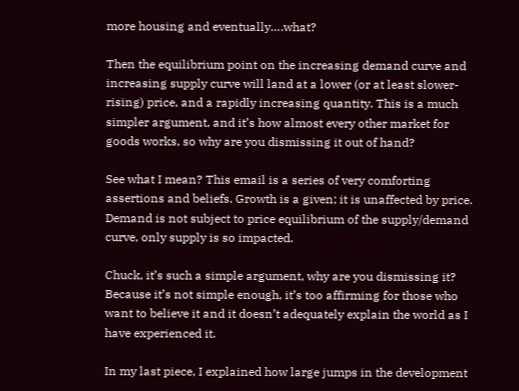more housing and eventually….what?

Then the equilibrium point on the increasing demand curve and increasing supply curve will land at a lower (or at least slower-rising) price, and a rapidly increasing quantity. This is a much simpler argument, and it’s how almost every other market for goods works, so why are you dismissing it out of hand?

See what I mean? This email is a series of very comforting assertions and beliefs. Growth is a given; it is unaffected by price. Demand is not subject to price equilibrium of the supply/demand curve, only supply is so impacted.

Chuck, it’s such a simple argument, why are you dismissing it? Because it’s not simple enough, it’s too affirming for those who want to believe it and it doesn’t adequately explain the world as I have experienced it.

In my last piece, I explained how large jumps in the development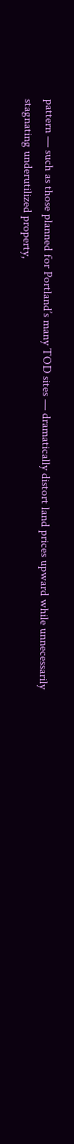pattern — such as those planned for Portland’s many TOD sites — dramatically distort land prices upward while unnecessarily stagnating underutilized property,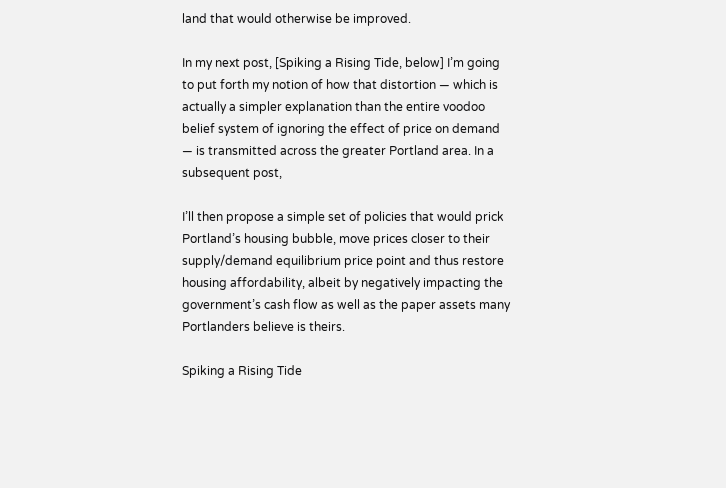land that would otherwise be improved.

In my next post, [Spiking a Rising Tide, below] I’m going to put forth my notion of how that distortion — which is actually a simpler explanation than the entire voodoo belief system of ignoring the effect of price on demand — is transmitted across the greater Portland area. In a subsequent post,

I’ll then propose a simple set of policies that would prick Portland’s housing bubble, move prices closer to their supply/demand equilibrium price point and thus restore housing affordability, albeit by negatively impacting the government’s cash flow as well as the paper assets many Portlanders believe is theirs.

Spiking a Rising Tide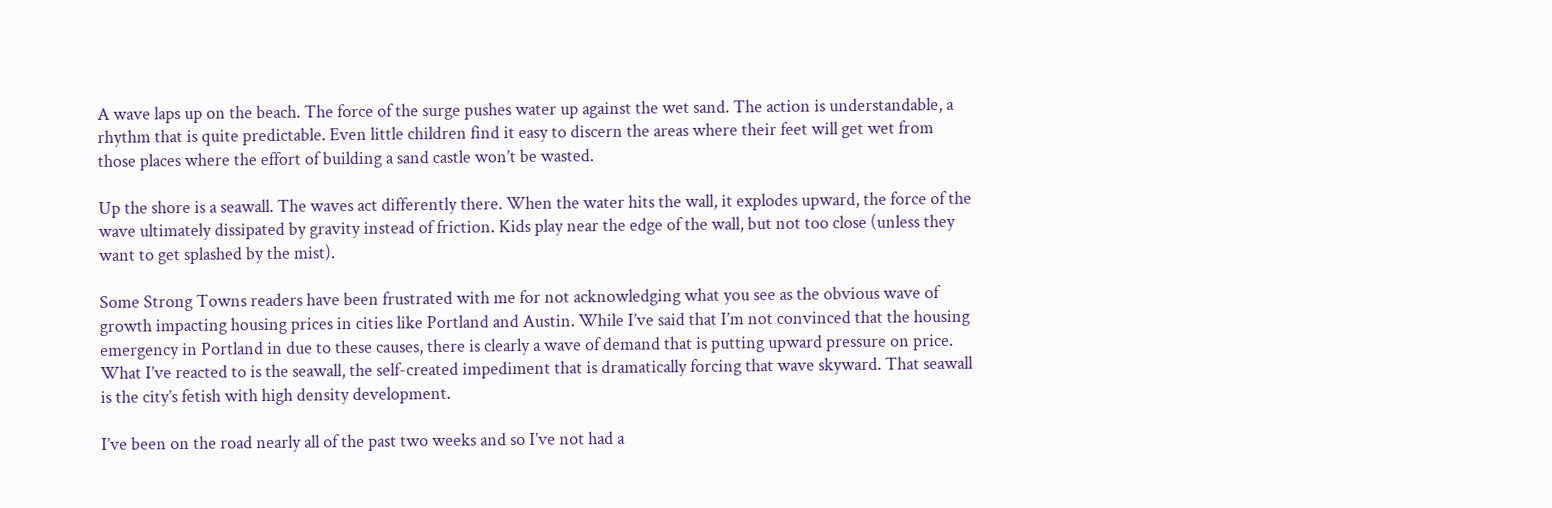A wave laps up on the beach. The force of the surge pushes water up against the wet sand. The action is understandable, a rhythm that is quite predictable. Even little children find it easy to discern the areas where their feet will get wet from those places where the effort of building a sand castle won’t be wasted.

Up the shore is a seawall. The waves act differently there. When the water hits the wall, it explodes upward, the force of the wave ultimately dissipated by gravity instead of friction. Kids play near the edge of the wall, but not too close (unless they want to get splashed by the mist).

Some Strong Towns readers have been frustrated with me for not acknowledging what you see as the obvious wave of growth impacting housing prices in cities like Portland and Austin. While I’ve said that I’m not convinced that the housing emergency in Portland in due to these causes, there is clearly a wave of demand that is putting upward pressure on price. What I’ve reacted to is the seawall, the self-created impediment that is dramatically forcing that wave skyward. That seawall is the city’s fetish with high density development.

I’ve been on the road nearly all of the past two weeks and so I’ve not had a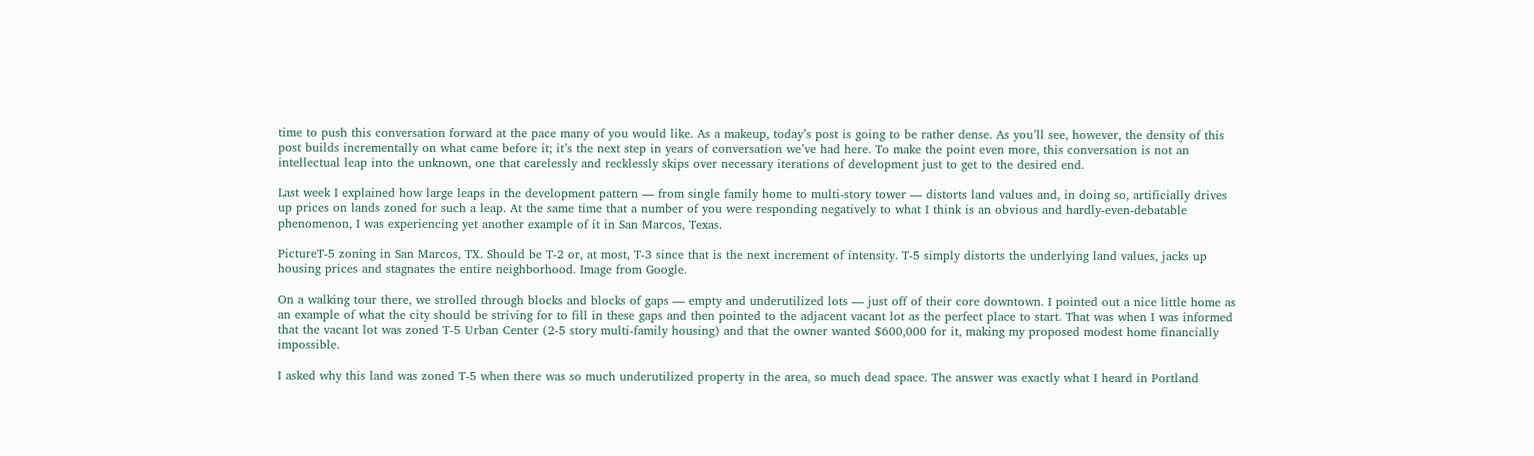time to push this conversation forward at the pace many of you would like. As a makeup, today’s post is going to be rather dense. As you’ll see, however, the density of this post builds incrementally on what came before it; it’s the next step in years of conversation we’ve had here. To make the point even more, this conversation is not an intellectual leap into the unknown, one that carelessly and recklessly skips over necessary iterations of development just to get to the desired end.

Last week I explained how large leaps in the development pattern — from single family home to multi-story tower — distorts land values and, in doing so, artificially drives up prices on lands zoned for such a leap. At the same time that a number of you were responding negatively to what I think is an obvious and hardly-even-debatable phenomenon, I was experiencing yet another example of it in San Marcos, Texas.

PictureT-5 zoning in San Marcos, TX. Should be T-2 or, at most, T-3 since that is the next increment of intensity. T-5 simply distorts the underlying land values, jacks up housing prices and stagnates the entire neighborhood. Image from Google.

On a walking tour there, we strolled through blocks and blocks of gaps — empty and underutilized lots — just off of their core downtown. I pointed out a nice little home as an example of what the city should be striving for to fill in these gaps and then pointed to the adjacent vacant lot as the perfect place to start. That was when I was informed that the vacant lot was zoned T-5 Urban Center (2-5 story multi-family housing) and that the owner wanted $600,000 for it, making my proposed modest home financially impossible.

I asked why this land was zoned T-5 when there was so much underutilized property in the area, so much dead space. The answer was exactly what I heard in Portland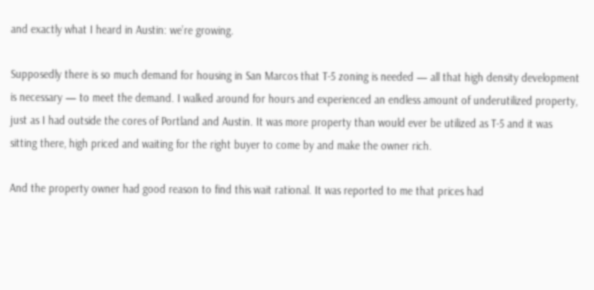and exactly what I heard in Austin: we’re growing.

Supposedly there is so much demand for housing in San Marcos that T-5 zoning is needed — all that high density development is necessary — to meet the demand. I walked around for hours and experienced an endless amount of underutilized property, just as I had outside the cores of Portland and Austin. It was more property than would ever be utilized as T-5 and it was sitting there, high priced and waiting for the right buyer to come by and make the owner rich.

And the property owner had good reason to find this wait rational. It was reported to me that prices had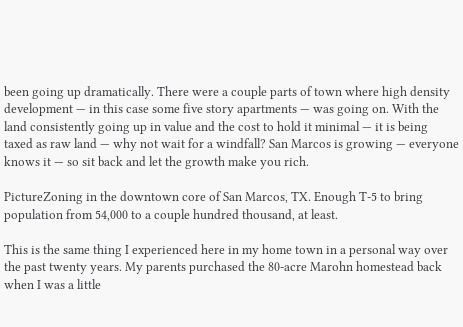been going up dramatically. There were a couple parts of town where high density development — in this case some five story apartments — was going on. With the land consistently going up in value and the cost to hold it minimal — it is being taxed as raw land — why not wait for a windfall? San Marcos is growing — everyone knows it — so sit back and let the growth make you rich.

PictureZoning in the downtown core of San Marcos, TX. Enough T-5 to bring population from 54,000 to a couple hundred thousand, at least.

This is the same thing I experienced here in my home town in a personal way over the past twenty years. My parents purchased the 80-acre Marohn homestead back when I was a little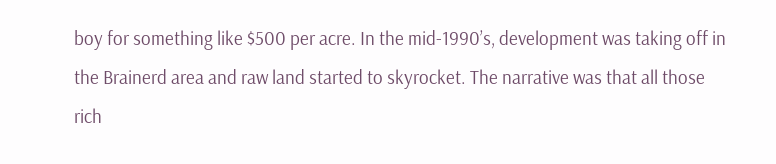boy for something like $500 per acre. In the mid-1990’s, development was taking off in the Brainerd area and raw land started to skyrocket. The narrative was that all those rich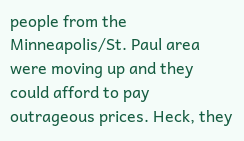people from the Minneapolis/St. Paul area were moving up and they could afford to pay outrageous prices. Heck, they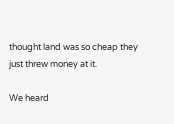thought land was so cheap they just threw money at it.

We heard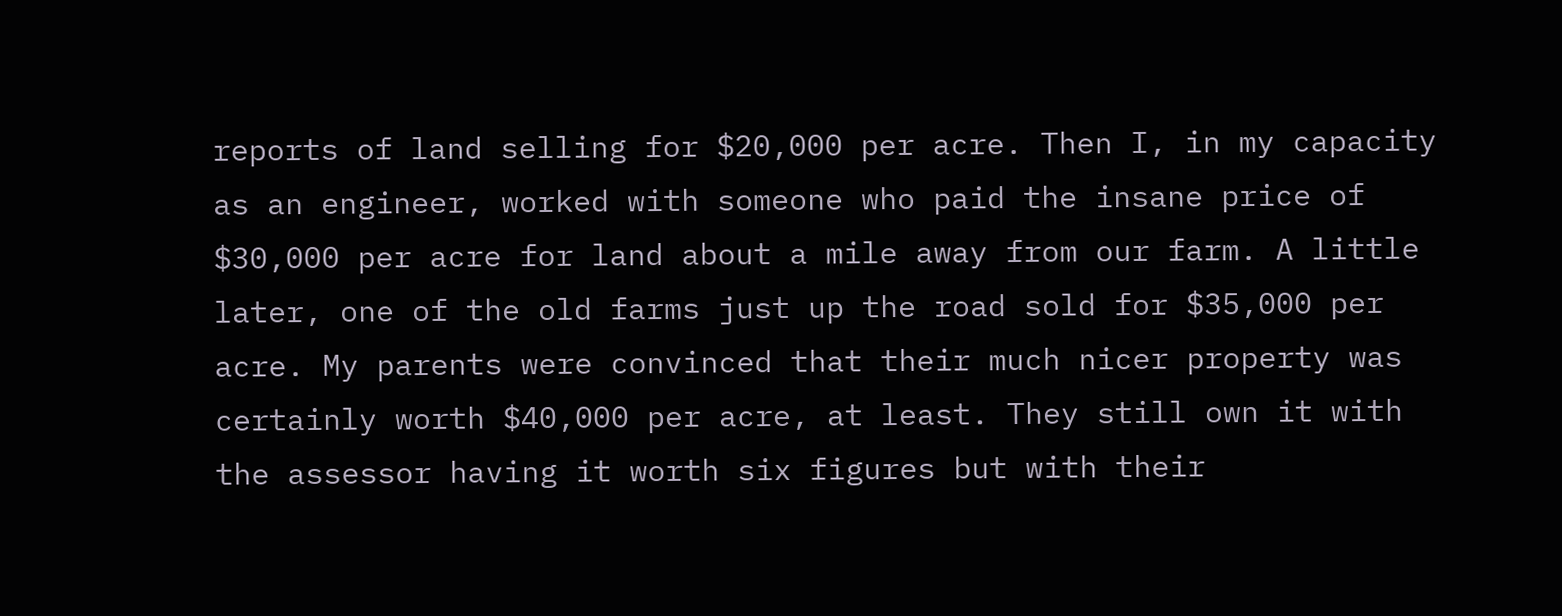reports of land selling for $20,000 per acre. Then I, in my capacity as an engineer, worked with someone who paid the insane price of $30,000 per acre for land about a mile away from our farm. A little later, one of the old farms just up the road sold for $35,000 per acre. My parents were convinced that their much nicer property was certainly worth $40,000 per acre, at least. They still own it with the assessor having it worth six figures but with their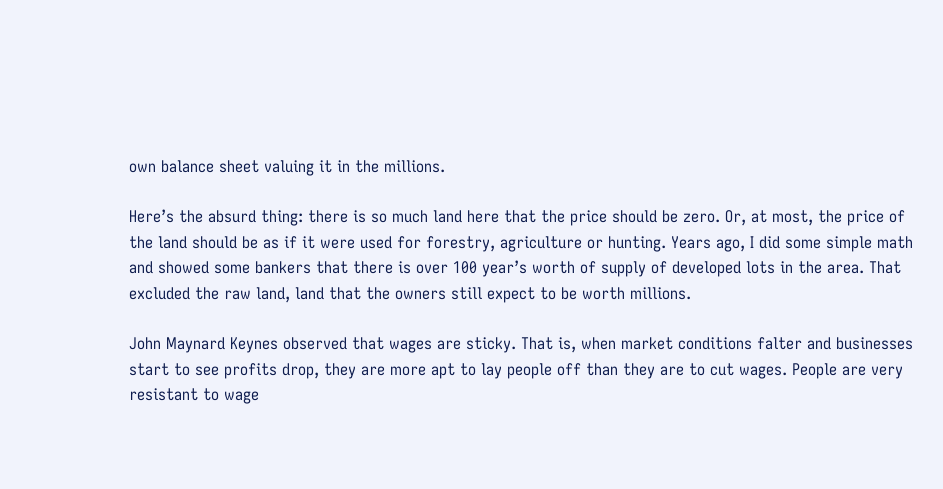own balance sheet valuing it in the millions.

Here’s the absurd thing: there is so much land here that the price should be zero. Or, at most, the price of the land should be as if it were used for forestry, agriculture or hunting. Years ago, I did some simple math and showed some bankers that there is over 100 year’s worth of supply of developed lots in the area. That excluded the raw land, land that the owners still expect to be worth millions.

John Maynard Keynes observed that wages are sticky. That is, when market conditions falter and businesses start to see profits drop, they are more apt to lay people off than they are to cut wages. People are very resistant to wage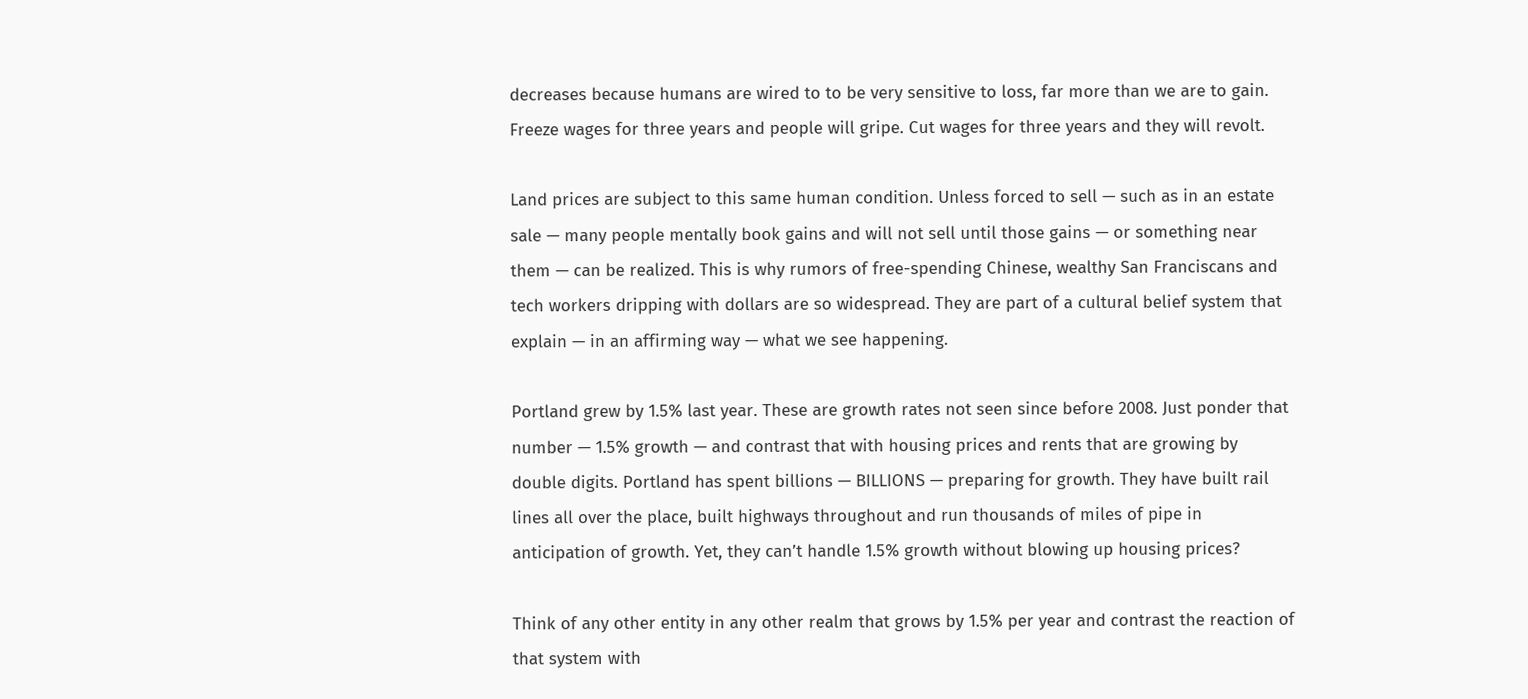decreases because humans are wired to to be very sensitive to loss, far more than we are to gain. Freeze wages for three years and people will gripe. Cut wages for three years and they will revolt.

Land prices are subject to this same human condition. Unless forced to sell — such as in an estate sale — many people mentally book gains and will not sell until those gains — or something near them — can be realized. This is why rumors of free-spending Chinese, wealthy San Franciscans and tech workers dripping with dollars are so widespread. They are part of a cultural belief system that explain — in an affirming way — what we see happening.

Portland grew by 1.5% last year. These are growth rates not seen since before 2008. Just ponder that number — 1.5% growth — and contrast that with housing prices and rents that are growing by double digits. Portland has spent billions — BILLIONS — preparing for growth. They have built rail lines all over the place, built highways throughout and run thousands of miles of pipe in anticipation of growth. Yet, they can’t handle 1.5% growth without blowing up housing prices?

Think of any other entity in any other realm that grows by 1.5% per year and contrast the reaction of that system with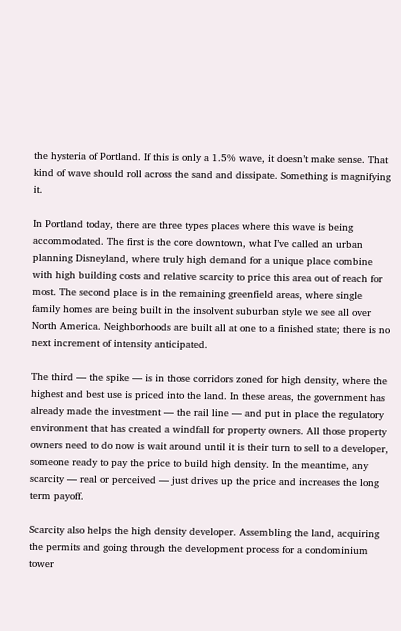the hysteria of Portland. If this is only a 1.5% wave, it doesn’t make sense. That kind of wave should roll across the sand and dissipate. Something is magnifying it.

In Portland today, there are three types places where this wave is being accommodated. The first is the core downtown, what I’ve called an urban planning Disneyland, where truly high demand for a unique place combine with high building costs and relative scarcity to price this area out of reach for most. The second place is in the remaining greenfield areas, where single family homes are being built in the insolvent suburban style we see all over North America. Neighborhoods are built all at one to a finished state; there is no next increment of intensity anticipated.

The third — the spike — is in those corridors zoned for high density, where the highest and best use is priced into the land. In these areas, the government has already made the investment — the rail line — and put in place the regulatory environment that has created a windfall for property owners. All those property owners need to do now is wait around until it is their turn to sell to a developer, someone ready to pay the price to build high density. In the meantime, any scarcity — real or perceived — just drives up the price and increases the long term payoff.

Scarcity also helps the high density developer. Assembling the land, acquiring the permits and going through the development process for a condominium tower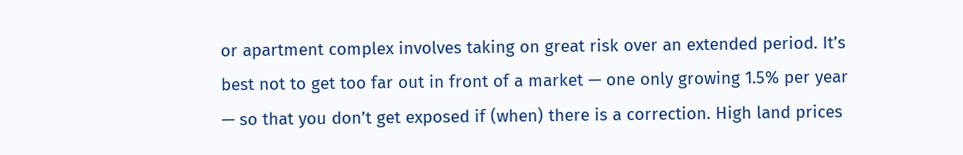or apartment complex involves taking on great risk over an extended period. It’s best not to get too far out in front of a market — one only growing 1.5% per year — so that you don’t get exposed if (when) there is a correction. High land prices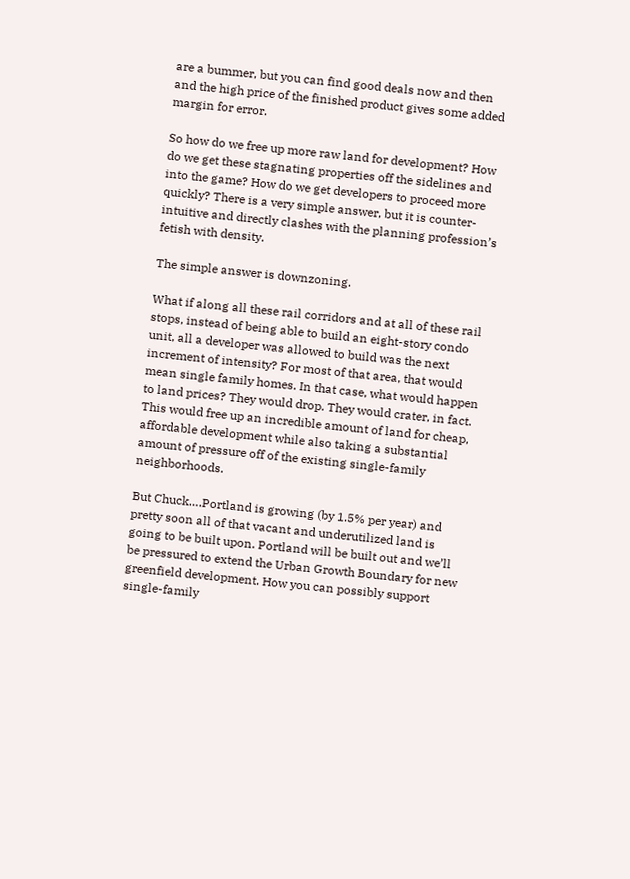are a bummer, but you can find good deals now and then and the high price of the finished product gives some added margin for error.

So how do we free up more raw land for development? How do we get these stagnating properties off the sidelines and into the game? How do we get developers to proceed more quickly? There is a very simple answer, but it is counter-intuitive and directly clashes with the planning profession’s fetish with density.

The simple answer is downzoning.

What if along all these rail corridors and at all of these rail stops, instead of being able to build an eight-story condo unit, all a developer was allowed to build was the next increment of intensity? For most of that area, that would mean single family homes. In that case, what would happen to land prices? They would drop. They would crater, in fact. This would free up an incredible amount of land for cheap, affordable development while also taking a substantial amount of pressure off of the existing single-family neighborhoods.

But Chuck….Portland is growing (by 1.5% per year) and pretty soon all of that vacant and underutilized land is going to be built upon. Portland will be built out and we’ll be pressured to extend the Urban Growth Boundary for new greenfield development. How you can possibly support single-family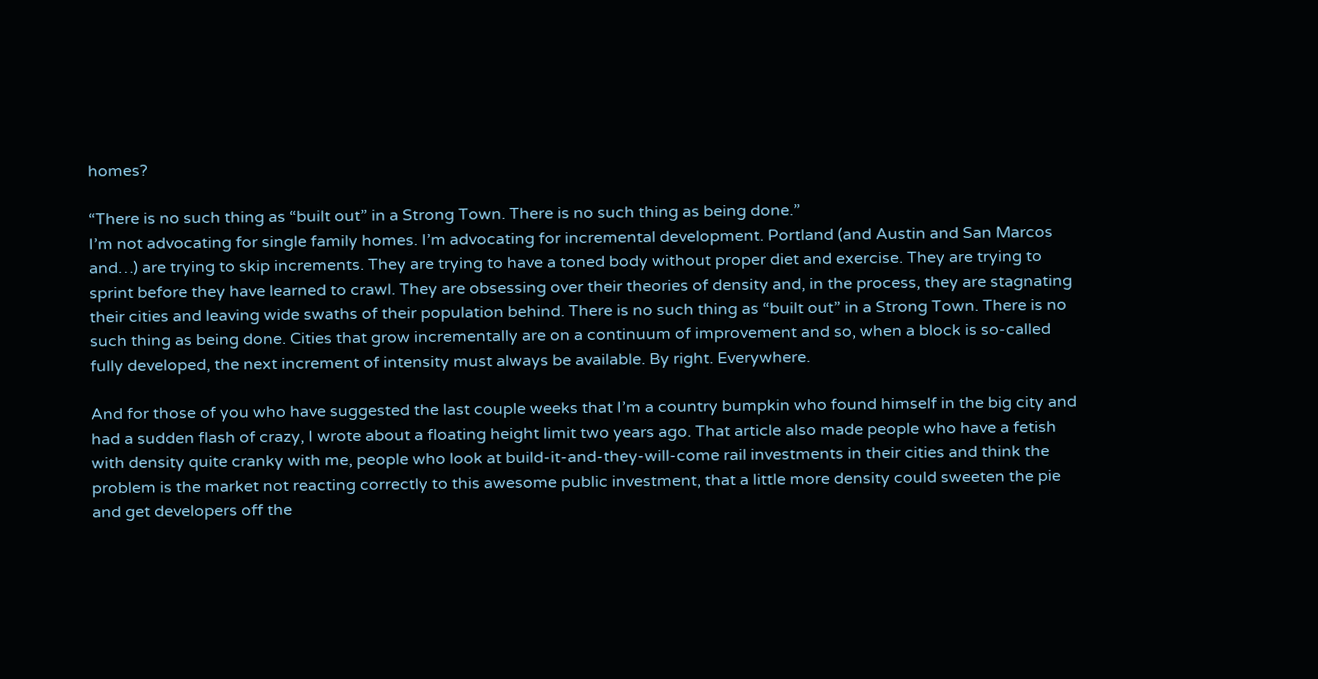homes?

“There is no such thing as “built out” in a Strong Town. There is no such thing as being done.”
I’m not advocating for single family homes. I’m advocating for incremental development. Portland (and Austin and San Marcos and…) are trying to skip increments. They are trying to have a toned body without proper diet and exercise. They are trying to sprint before they have learned to crawl. They are obsessing over their theories of density and, in the process, they are stagnating their cities and leaving wide swaths of their population behind. There is no such thing as “built out” in a Strong Town. There is no such thing as being done. Cities that grow incrementally are on a continuum of improvement and so, when a block is so-called fully developed, the next increment of intensity must always be available. By right. Everywhere.

And for those of you who have suggested the last couple weeks that I’m a country bumpkin who found himself in the big city and had a sudden flash of crazy, I wrote about a floating height limit two years ago. That article also made people who have a fetish with density quite cranky with me, people who look at build-it-and-they-will-come rail investments in their cities and think the problem is the market not reacting correctly to this awesome public investment, that a little more density could sweeten the pie and get developers off the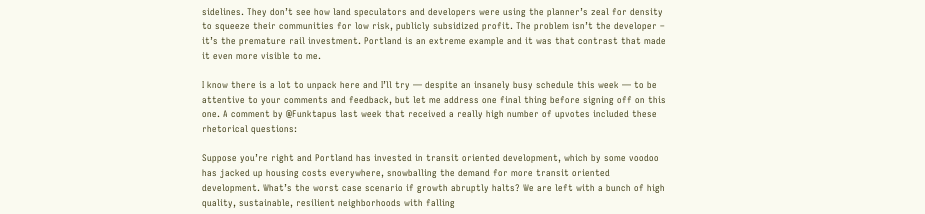sidelines. They don’t see how land speculators and developers were using the planner’s zeal for density to squeeze their communities for low risk, publicly subsidized profit. The problem isn’t the developer – it’s the premature rail investment. Portland is an extreme example and it was that contrast that made it even more visible to me.

I know there is a lot to unpack here and I’ll try — despite an insanely busy schedule this week — to be attentive to your comments and feedback, but let me address one final thing before signing off on this one. A comment by @Funktapus last week that received a really high number of upvotes included these rhetorical questions:

Suppose you’re right and Portland has invested in transit oriented development, which by some voodoo has jacked up housing costs everywhere, snowballing the demand for more transit oriented development. What’s the worst case scenario if growth abruptly halts? We are left with a bunch of high quality, sustainable, resilient neighborhoods with falling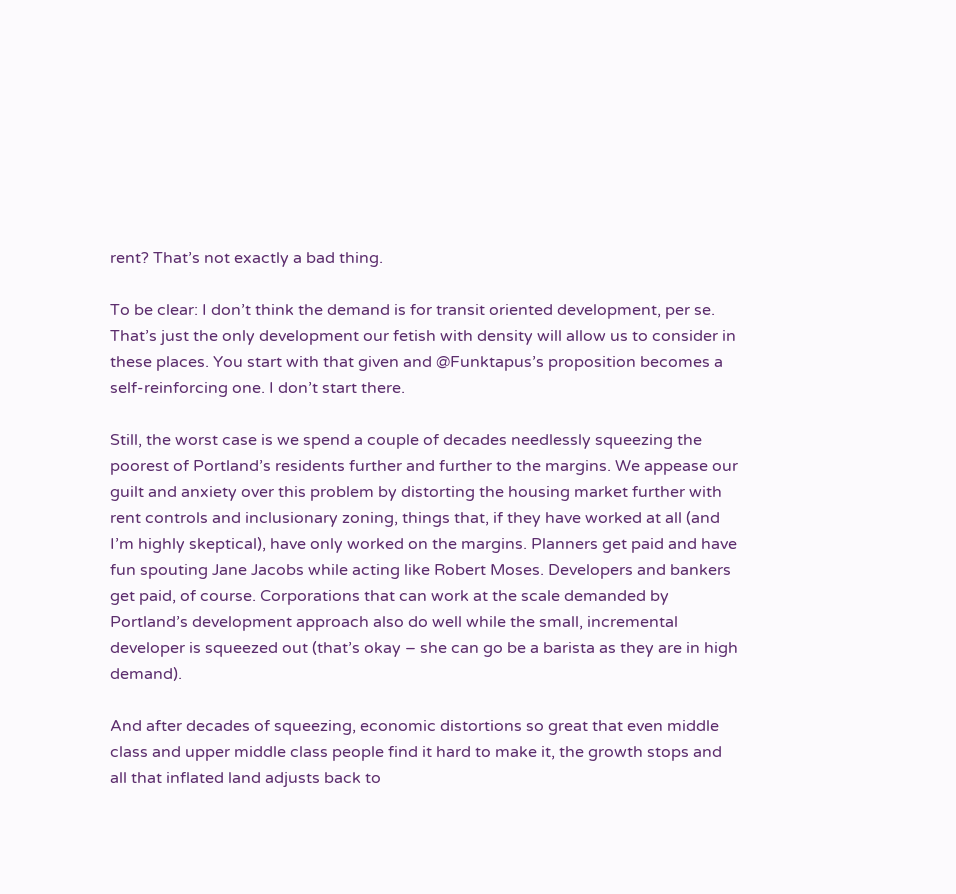rent? That’s not exactly a bad thing.

To be clear: I don’t think the demand is for transit oriented development, per se. That’s just the only development our fetish with density will allow us to consider in these places. You start with that given and @Funktapus’s proposition becomes a self-reinforcing one. I don’t start there.

Still, the worst case is we spend a couple of decades needlessly squeezing the poorest of Portland’s residents further and further to the margins. We appease our guilt and anxiety over this problem by distorting the housing market further with rent controls and inclusionary zoning, things that, if they have worked at all (and I’m highly skeptical), have only worked on the margins. Planners get paid and have fun spouting Jane Jacobs while acting like Robert Moses. Developers and bankers get paid, of course. Corporations that can work at the scale demanded by Portland’s development approach also do well while the small, incremental developer is squeezed out (that’s okay – she can go be a barista as they are in high demand).

And after decades of squeezing, economic distortions so great that even middle class and upper middle class people find it hard to make it, the growth stops and all that inflated land adjusts back to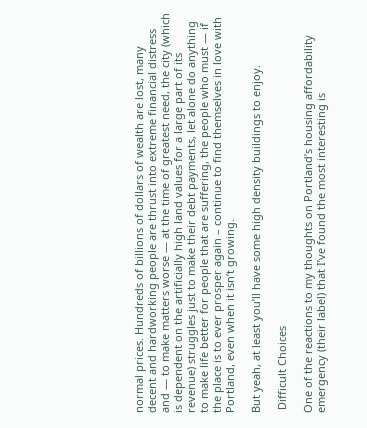normal prices. Hundreds of billions of dollars of wealth are lost, many decent and hardworking people are thrust into extreme financial distress and — to make matters worse — at the time of greatest need, the city (which is dependent on the artificially high land values for a large part of its revenue) struggles just to make their debt payments, let alone do anything to make life better for people that are suffering, the people who must — if the place is to ever prosper again – continue to find themselves in love with Portland, even when it isn’t growing.

But yeah, at least you’ll have some high density buildings to enjoy.

 Difficult Choices

One of the reactions to my thoughts on Portland’s housing affordability emergency (their label) that I’ve found the most interesting is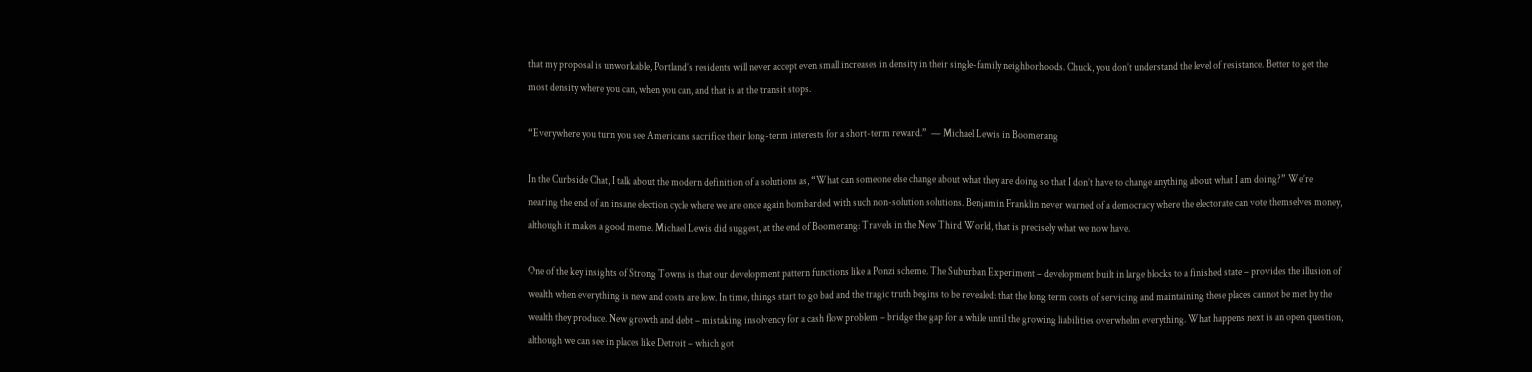that my proposal is unworkable, Portland’s residents will never accept even small increases in density in their single-family neighborhoods. Chuck, you don’t understand the level of resistance. Better to get the most density where you can, when you can, and that is at the transit stops.

“Everywhere you turn you see Americans sacrifice their long-term interests for a short-term reward.”  — Michael Lewis in Boomerang

In the Curbside Chat, I talk about the modern definition of a solutions as, “What can someone else change about what they are doing so that I don’t have to change anything about what I am doing?” We’re nearing the end of an insane election cycle where we are once again bombarded with such non-solution solutions. Benjamin Franklin never warned of a democracy where the electorate can vote themselves money, although it makes a good meme. Michael Lewis did suggest, at the end of Boomerang: Travels in the New Third World, that is precisely what we now have.

One of the key insights of Strong Towns is that our development pattern functions like a Ponzi scheme. The Suburban Experiment – development built in large blocks to a finished state – provides the illusion of wealth when everything is new and costs are low. In time, things start to go bad and the tragic truth begins to be revealed: that the long term costs of servicing and maintaining these places cannot be met by the wealth they produce. New growth and debt – mistaking insolvency for a cash flow problem – bridge the gap for a while until the growing liabilities overwhelm everything. What happens next is an open question, although we can see in places like Detroit – which got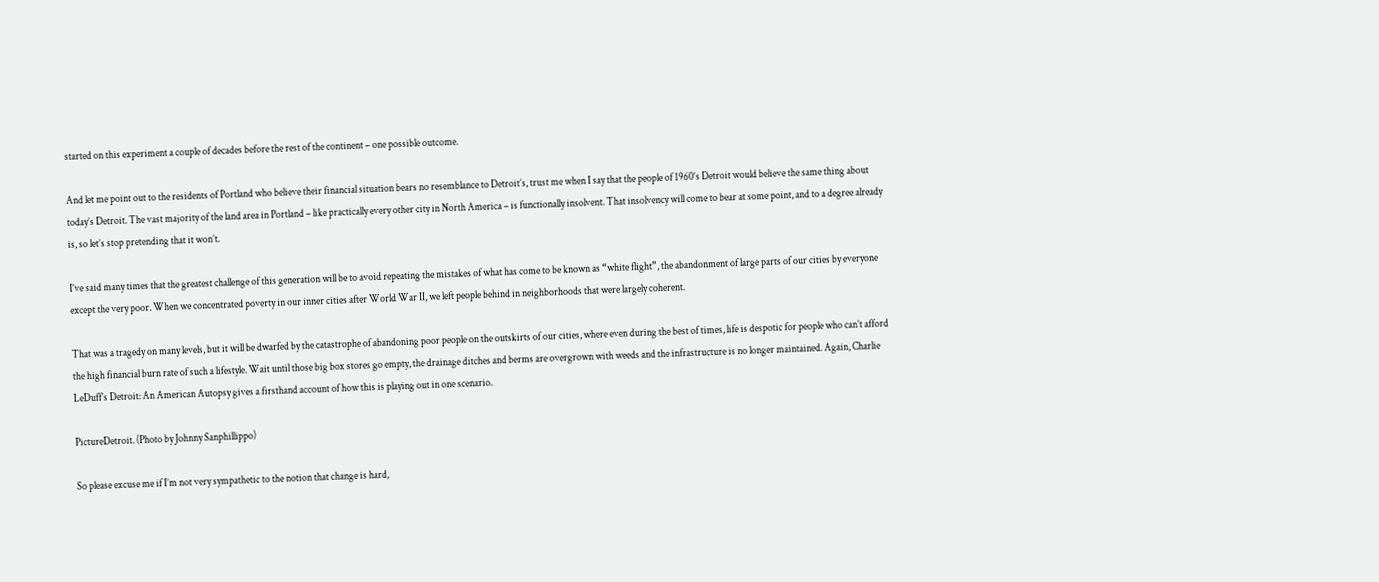started on this experiment a couple of decades before the rest of the continent – one possible outcome.

And let me point out to the residents of Portland who believe their financial situation bears no resemblance to Detroit’s, trust me when I say that the people of 1960’s Detroit would believe the same thing about today’s Detroit. The vast majority of the land area in Portland – like practically every other city in North America – is functionally insolvent. That insolvency will come to bear at some point, and to a degree already is, so let’s stop pretending that it won’t.

I’ve said many times that the greatest challenge of this generation will be to avoid repeating the mistakes of what has come to be known as “white flight”, the abandonment of large parts of our cities by everyone except the very poor. When we concentrated poverty in our inner cities after World War II, we left people behind in neighborhoods that were largely coherent.

That was a tragedy on many levels, but it will be dwarfed by the catastrophe of abandoning poor people on the outskirts of our cities, where even during the best of times, life is despotic for people who can’t afford the high financial burn rate of such a lifestyle. Wait until those big box stores go empty, the drainage ditches and berms are overgrown with weeds and the infrastructure is no longer maintained. Again, Charlie LeDuff’s Detroit: An American Autopsy gives a firsthand account of how this is playing out in one scenario.

PictureDetroit. (Photo by Johnny Sanphillippo)

So please excuse me if I’m not very sympathetic to the notion that change is hard,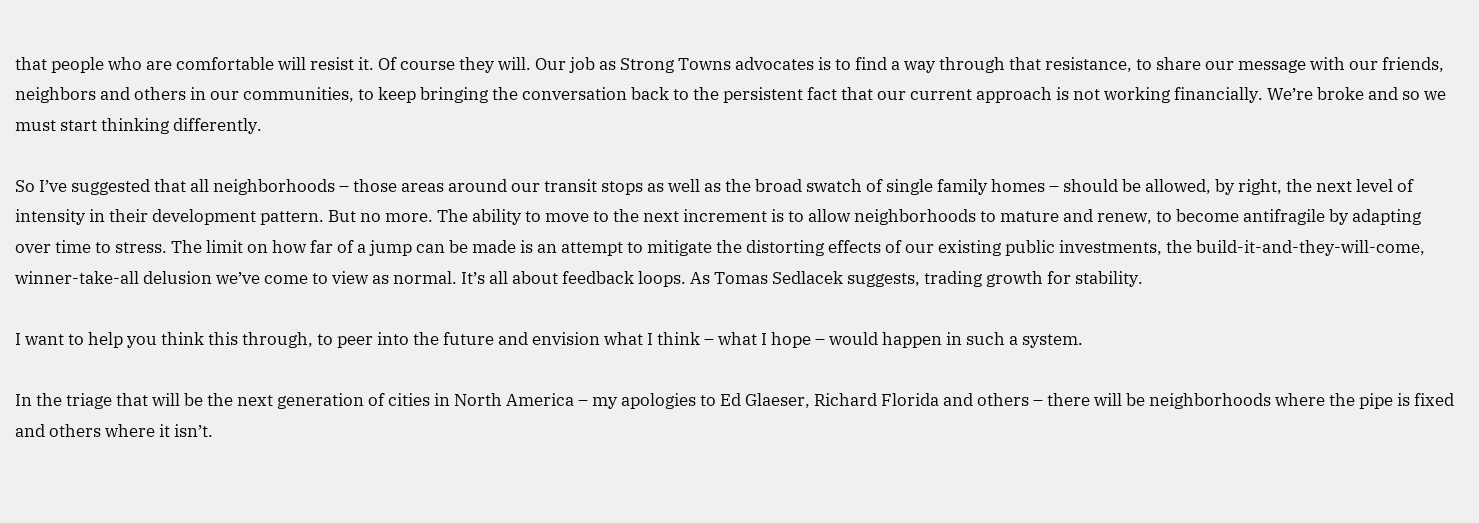that people who are comfortable will resist it. Of course they will. Our job as Strong Towns advocates is to find a way through that resistance, to share our message with our friends, neighbors and others in our communities, to keep bringing the conversation back to the persistent fact that our current approach is not working financially. We’re broke and so we must start thinking differently.

So I’ve suggested that all neighborhoods – those areas around our transit stops as well as the broad swatch of single family homes – should be allowed, by right, the next level of intensity in their development pattern. But no more. The ability to move to the next increment is to allow neighborhoods to mature and renew, to become antifragile by adapting over time to stress. The limit on how far of a jump can be made is an attempt to mitigate the distorting effects of our existing public investments, the build-it-and-they-will-come, winner-take-all delusion we’ve come to view as normal. It’s all about feedback loops. As Tomas Sedlacek suggests, trading growth for stability.

I want to help you think this through, to peer into the future and envision what I think – what I hope – would happen in such a system.

In the triage that will be the next generation of cities in North America – my apologies to Ed Glaeser, Richard Florida and others – there will be neighborhoods where the pipe is fixed and others where it isn’t.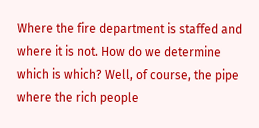Where the fire department is staffed and where it is not. How do we determine which is which? Well, of course, the pipe where the rich people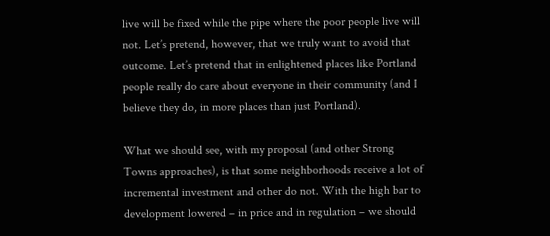live will be fixed while the pipe where the poor people live will not. Let’s pretend, however, that we truly want to avoid that outcome. Let’s pretend that in enlightened places like Portland people really do care about everyone in their community (and I believe they do, in more places than just Portland).

What we should see, with my proposal (and other Strong Towns approaches), is that some neighborhoods receive a lot of incremental investment and other do not. With the high bar to development lowered – in price and in regulation – we should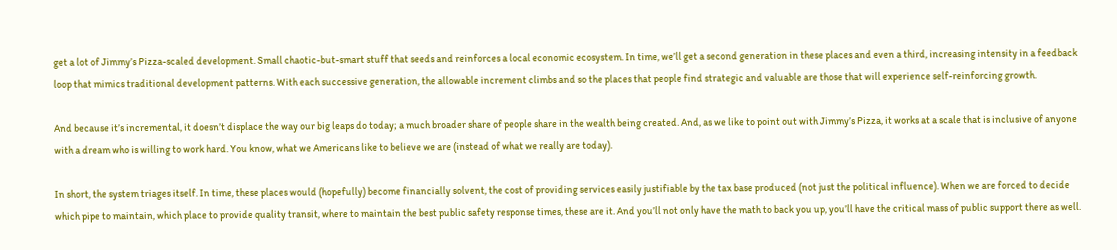get a lot of Jimmy’s Pizza-scaled development. Small chaotic-but-smart stuff that seeds and reinforces a local economic ecosystem. In time, we’ll get a second generation in these places and even a third, increasing intensity in a feedback loop that mimics traditional development patterns. With each successive generation, the allowable increment climbs and so the places that people find strategic and valuable are those that will experience self-reinforcing growth.

And because it’s incremental, it doesn’t displace the way our big leaps do today; a much broader share of people share in the wealth being created. And, as we like to point out with Jimmy’s Pizza, it works at a scale that is inclusive of anyone with a dream who is willing to work hard. You know, what we Americans like to believe we are (instead of what we really are today).

In short, the system triages itself. In time, these places would (hopefully) become financially solvent, the cost of providing services easily justifiable by the tax base produced (not just the political influence). When we are forced to decide which pipe to maintain, which place to provide quality transit, where to maintain the best public safety response times, these are it. And you’ll not only have the math to back you up, you’ll have the critical mass of public support there as well.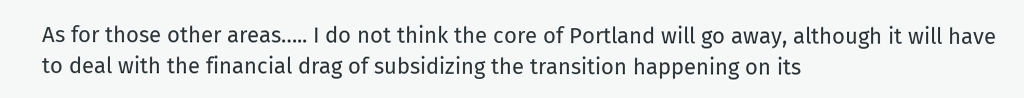As for those other areas….. I do not think the core of Portland will go away, although it will have to deal with the financial drag of subsidizing the transition happening on its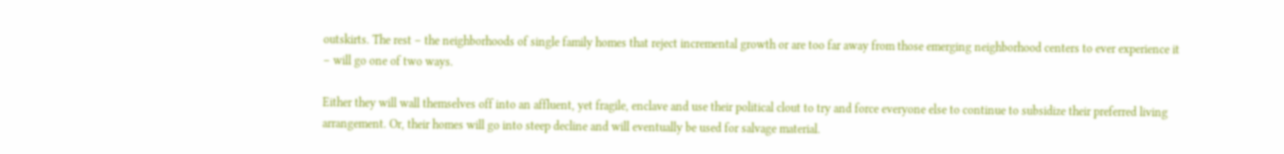outskirts. The rest – the neighborhoods of single family homes that reject incremental growth or are too far away from those emerging neighborhood centers to ever experience it – will go one of two ways.

Either they will wall themselves off into an affluent, yet fragile, enclave and use their political clout to try and force everyone else to continue to subsidize their preferred living arrangement. Or, their homes will go into steep decline and will eventually be used for salvage material.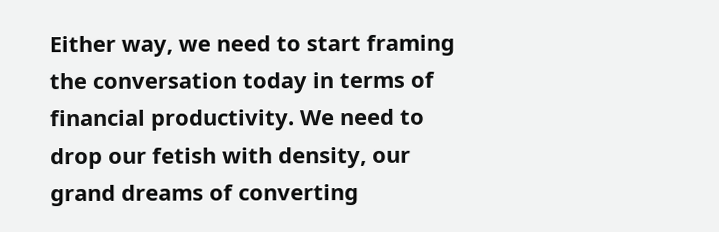Either way, we need to start framing the conversation today in terms of financial productivity. We need to drop our fetish with density, our grand dreams of converting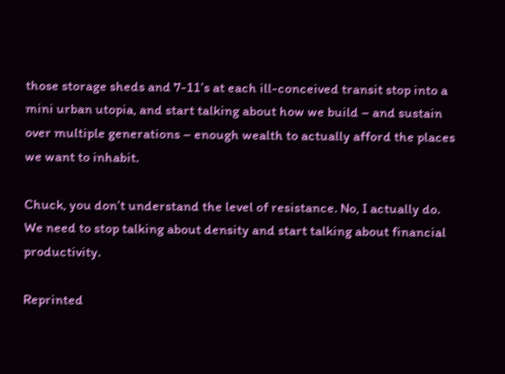those storage sheds and 7-11’s at each ill-conceived transit stop into a mini urban utopia, and start talking about how we build – and sustain over multiple generations – enough wealth to actually afford the places we want to inhabit.

Chuck, you don’t understand the level of resistance. No, I actually do. We need to stop talking about density and start talking about financial productivity.

Reprinted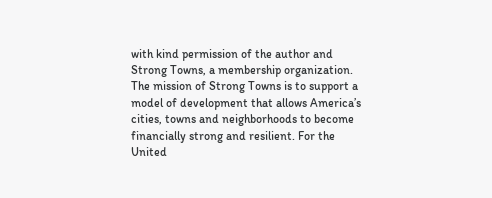with kind permission of the author and Strong Towns, a membership organization.
The mission of Strong Towns is to support a model of development that allows America’s cities, towns and neighborhoods to become financially strong and resilient. For the United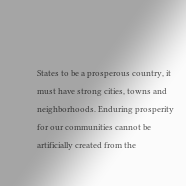States to be a prosperous country, it must have strong cities, towns and neighborhoods. Enduring prosperity for our communities cannot be artificially created from the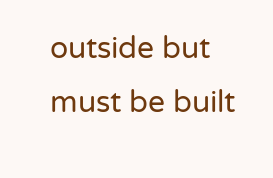outside but must be built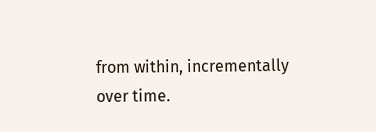from within, incrementally over time.